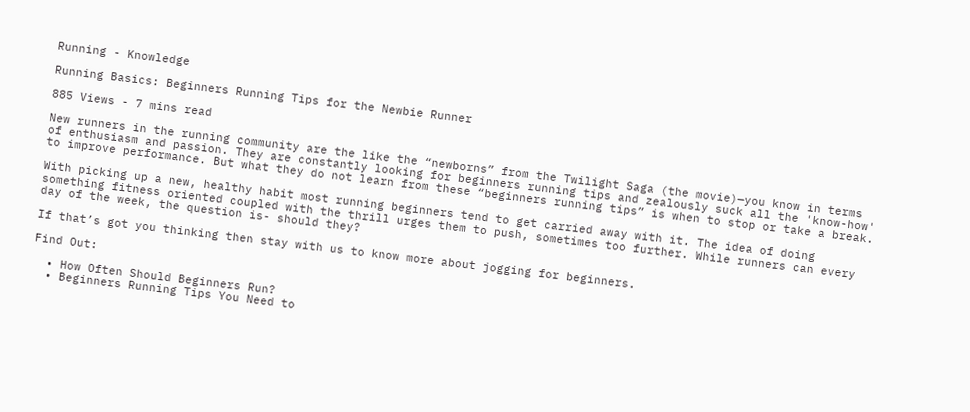Running - Knowledge

Running Basics: Beginners Running Tips for the Newbie Runner

885 Views - 7 mins read

New runners in the running community are the like the “newborns” from the Twilight Saga (the movie)—you know in terms of enthusiasm and passion. They are constantly looking for beginners running tips and zealously suck all the 'know-how' to improve performance. But what they do not learn from these “beginners running tips” is when to stop or take a break.

With picking up a new, healthy habit most running beginners tend to get carried away with it. The idea of doing something fitness oriented coupled with the thrill urges them to push, sometimes too further. While runners can every day of the week, the question is- should they?

If that’s got you thinking then stay with us to know more about jogging for beginners.

Find Out:

  • How Often Should Beginners Run?
  • Beginners Running Tips You Need to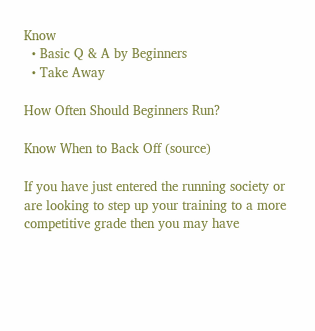Know
  • Basic Q & A by Beginners
  • Take Away

How Often Should Beginners Run?

Know When to Back Off (source)

If you have just entered the running society or are looking to step up your training to a more competitive grade then you may have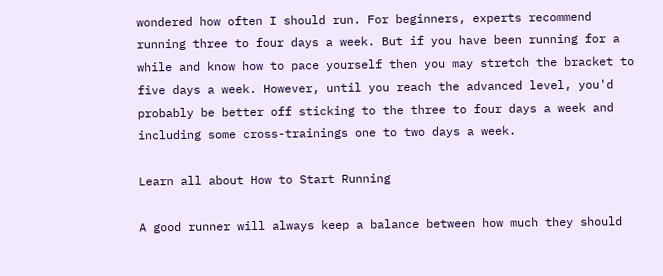wondered how often I should run. For beginners, experts recommend running three to four days a week. But if you have been running for a while and know how to pace yourself then you may stretch the bracket to five days a week. However, until you reach the advanced level, you'd probably be better off sticking to the three to four days a week and including some cross-trainings one to two days a week.

Learn all about How to Start Running

A good runner will always keep a balance between how much they should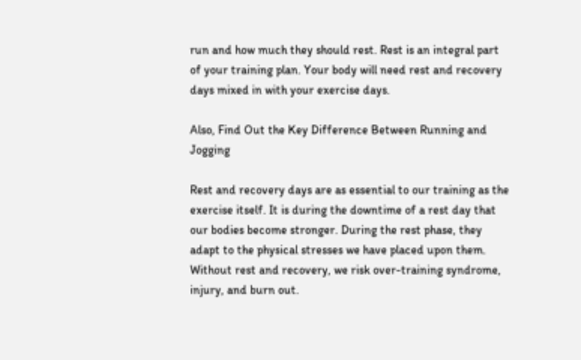run and how much they should rest. Rest is an integral part of your training plan. Your body will need rest and recovery days mixed in with your exercise days.

Also, Find Out the Key Difference Between Running and Jogging

Rest and recovery days are as essential to our training as the exercise itself. It is during the downtime of a rest day that our bodies become stronger. During the rest phase, they adapt to the physical stresses we have placed upon them. Without rest and recovery, we risk over-training syndrome, injury, and burn out.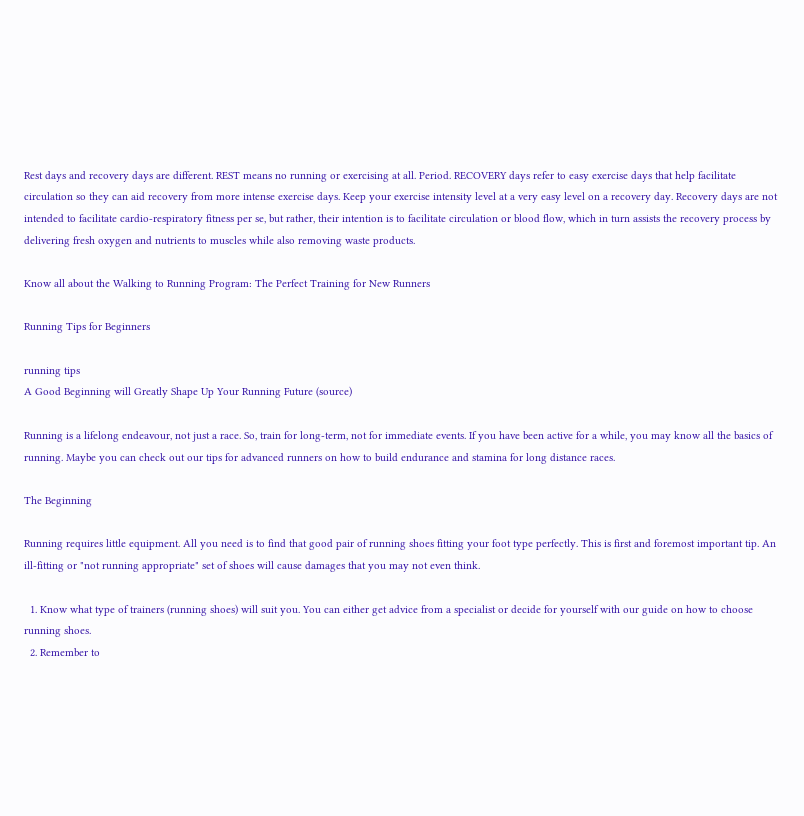Rest days and recovery days are different. REST means no running or exercising at all. Period. RECOVERY days refer to easy exercise days that help facilitate circulation so they can aid recovery from more intense exercise days. Keep your exercise intensity level at a very easy level on a recovery day. Recovery days are not intended to facilitate cardio-respiratory fitness per se, but rather, their intention is to facilitate circulation or blood flow, which in turn assists the recovery process by delivering fresh oxygen and nutrients to muscles while also removing waste products.

Know all about the Walking to Running Program: The Perfect Training for New Runners

Running Tips for Beginners

running tips
A Good Beginning will Greatly Shape Up Your Running Future (source)

Running is a lifelong endeavour, not just a race. So, train for long-term, not for immediate events. If you have been active for a while, you may know all the basics of running. Maybe you can check out our tips for advanced runners on how to build endurance and stamina for long distance races.

The Beginning

Running requires little equipment. All you need is to find that good pair of running shoes fitting your foot type perfectly. This is first and foremost important tip. An ill-fitting or "not running appropriate" set of shoes will cause damages that you may not even think.

  1. Know what type of trainers (running shoes) will suit you. You can either get advice from a specialist or decide for yourself with our guide on how to choose running shoes.
  2. Remember to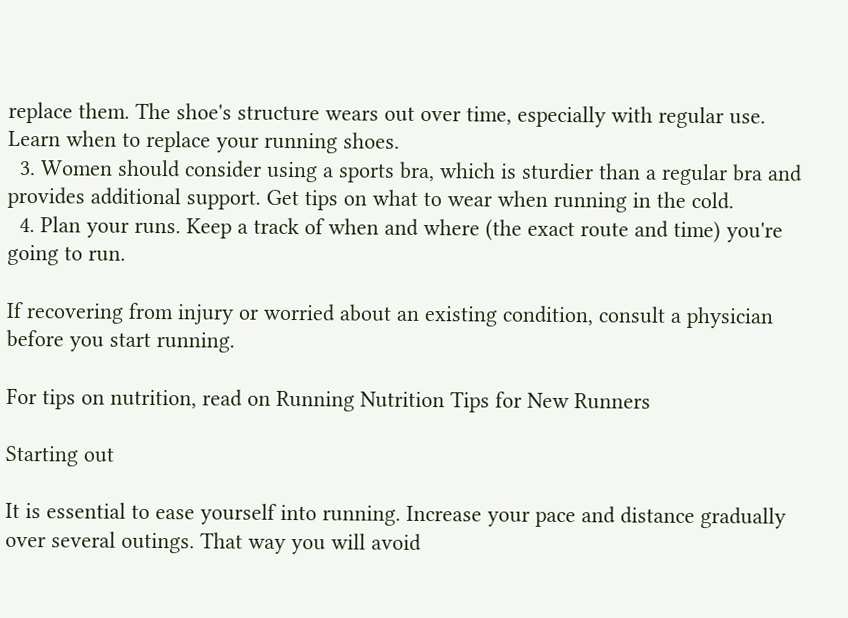replace them. The shoe's structure wears out over time, especially with regular use. Learn when to replace your running shoes.
  3. Women should consider using a sports bra, which is sturdier than a regular bra and provides additional support. Get tips on what to wear when running in the cold.
  4. Plan your runs. Keep a track of when and where (the exact route and time) you're going to run.

If recovering from injury or worried about an existing condition, consult a physician before you start running.

For tips on nutrition, read on Running Nutrition Tips for New Runners

Starting out

It is essential to ease yourself into running. Increase your pace and distance gradually over several outings. That way you will avoid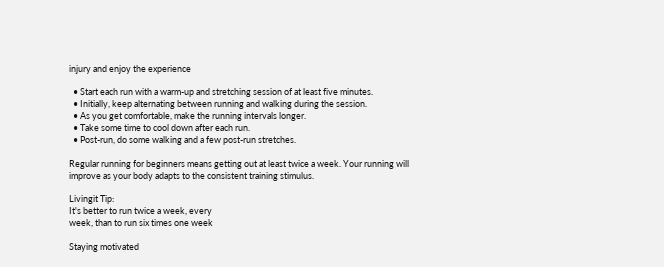injury and enjoy the experience

  • Start each run with a warm-up and stretching session of at least five minutes.
  • Initially, keep alternating between running and walking during the session.
  • As you get comfortable, make the running intervals longer.
  • Take some time to cool down after each run.
  • Post-run, do some walking and a few post-run stretches.

Regular running for beginners means getting out at least twice a week. Your running will improve as your body adapts to the consistent training stimulus.

Livingit Tip:
It's better to run twice a week, every
week, than to run six times one week

Staying motivated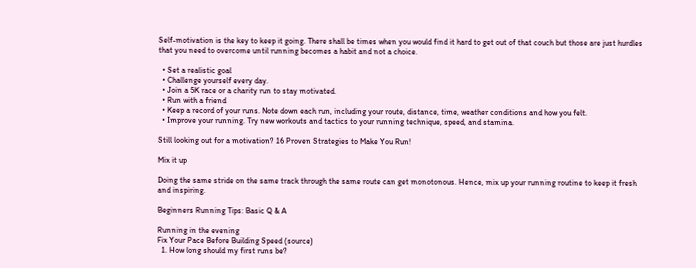Self-motivation is the key to keep it going. There shall be times when you would find it hard to get out of that couch but those are just hurdles that you need to overcome until running becomes a habit and not a choice.

  • Set a realistic goal
  • Challenge yourself every day.
  • Join a 5K race or a charity run to stay motivated.
  • Run with a friend
  • Keep a record of your runs. Note down each run, including your route, distance, time, weather conditions and how you felt.
  • Improve your running. Try new workouts and tactics to your running technique, speed, and stamina.

Still looking out for a motivation? 16 Proven Strategies to Make You Run!

Mix it up

Doing the same stride on the same track through the same route can get monotonous. Hence, mix up your running routine to keep it fresh and inspiring.

Beginners Running Tips: Basic Q & A

Running in the evening
Fix Your Pace Before Building Speed (source)
  1. How long should my first runs be?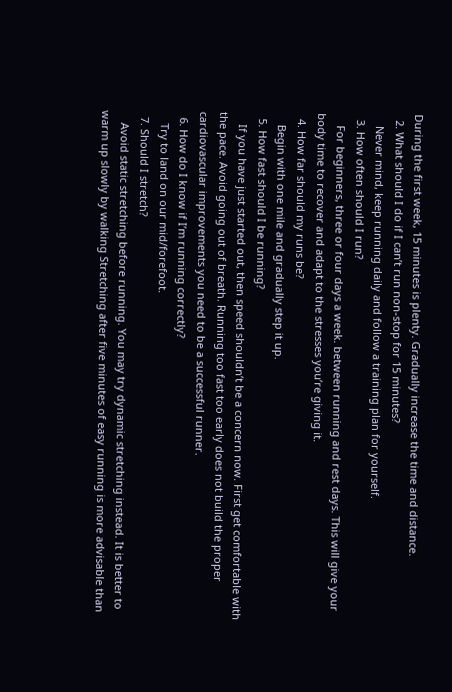During the first week, 15 minutes is plenty. Gradually increase the time and distance.
  2. What should I do if I can’t run non-stop for 15 minutes?
    Never mind, keep running daily and follow a training plan for yourself.
  3. How often should I run?
    For beginners, three or four days a week. between running and rest days. This will give your body time to recover and adapt to the stresses you’re giving it.
  4. How far should my runs be?
    Begin with one mile and gradually step it up.
  5. How fast should I be running?
    If you have just started out, then speed shouldn’t be a concern now. First get comfortable with the pace. Avoid going out of breath. Running too fast too early does not build the proper cardiovascular improvements you need to be a successful runner.
  6. How do I know if I’m running correctly?
    Try to land on our mid/forefoot.
  7. Should I stretch?
    Avoid static stretching before running. You may try dynamic stretching instead. It is better to warm up slowly by walking Stretching after five minutes of easy running is more advisable than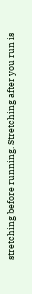stretching before running. Stretching after you run is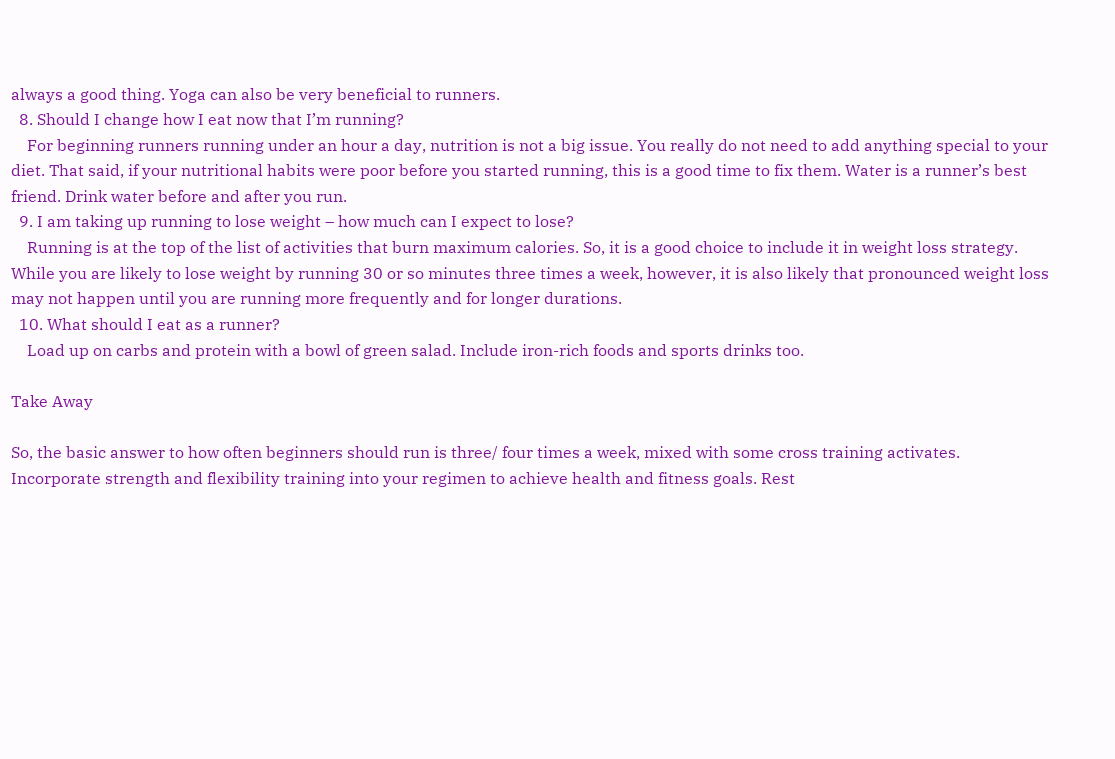always a good thing. Yoga can also be very beneficial to runners.
  8. Should I change how I eat now that I’m running?
    For beginning runners running under an hour a day, nutrition is not a big issue. You really do not need to add anything special to your diet. That said, if your nutritional habits were poor before you started running, this is a good time to fix them. Water is a runner’s best friend. Drink water before and after you run.
  9. I am taking up running to lose weight – how much can I expect to lose?
    Running is at the top of the list of activities that burn maximum calories. So, it is a good choice to include it in weight loss strategy. While you are likely to lose weight by running 30 or so minutes three times a week, however, it is also likely that pronounced weight loss may not happen until you are running more frequently and for longer durations.
  10. What should I eat as a runner?
    Load up on carbs and protein with a bowl of green salad. Include iron-rich foods and sports drinks too.

Take Away

So, the basic answer to how often beginners should run is three/ four times a week, mixed with some cross training activates. Incorporate strength and flexibility training into your regimen to achieve health and fitness goals. Rest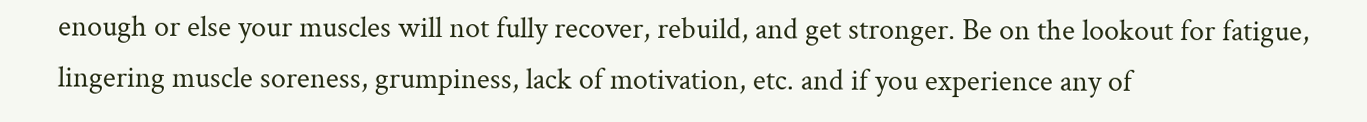enough or else your muscles will not fully recover, rebuild, and get stronger. Be on the lookout for fatigue, lingering muscle soreness, grumpiness, lack of motivation, etc. and if you experience any of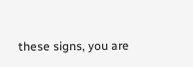these signs, you are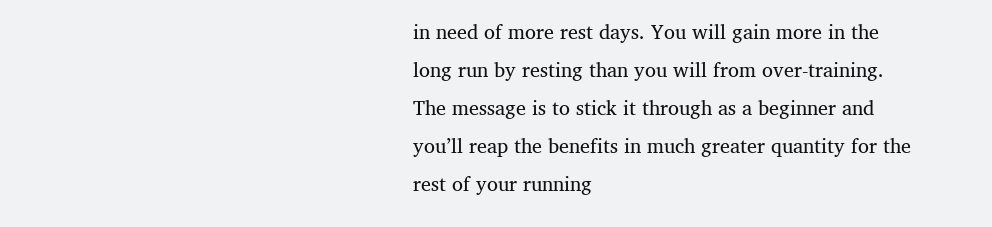in need of more rest days. You will gain more in the long run by resting than you will from over-training. The message is to stick it through as a beginner and you’ll reap the benefits in much greater quantity for the rest of your running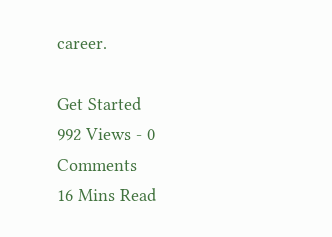career.

Get Started
992 Views - 0 Comments
16 Mins Read